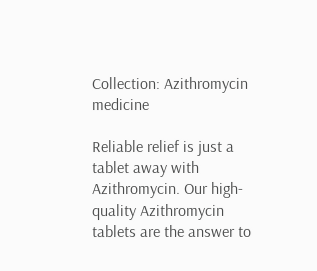Collection: Azithromycin medicine

Reliable relief is just a tablet away with Azithromycin. Our high-quality Azithromycin tablets are the answer to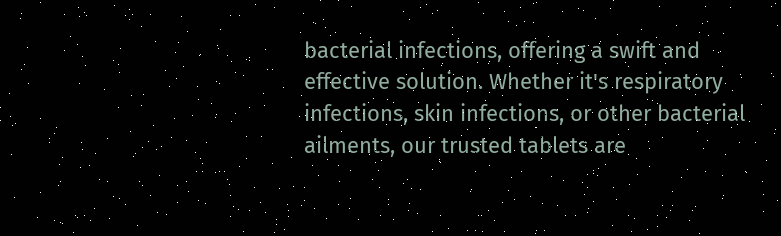bacterial infections, offering a swift and effective solution. Whether it's respiratory infections, skin infections, or other bacterial ailments, our trusted tablets are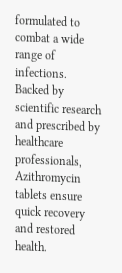formulated to combat a wide range of infections. Backed by scientific research and prescribed by healthcare professionals, Azithromycin tablets ensure quick recovery and restored health.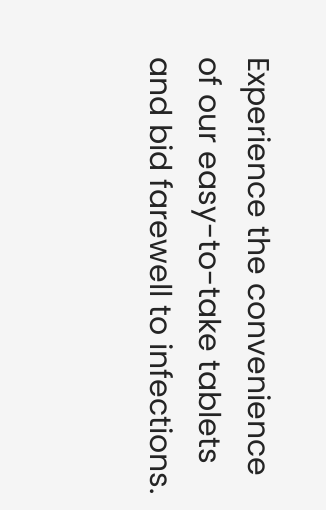Experience the convenience of our easy-to-take tablets and bid farewell to infections.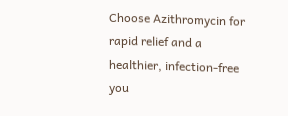Choose Azithromycin for rapid relief and a healthier, infection-free you